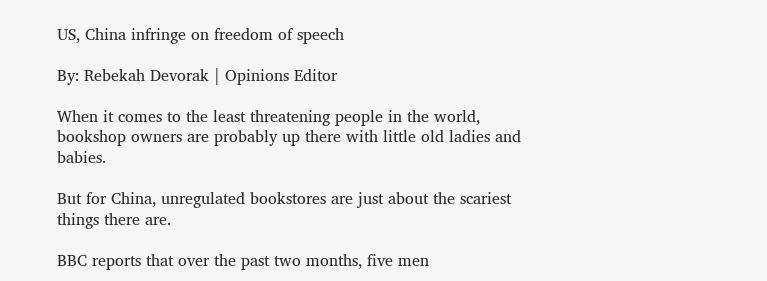US, China infringe on freedom of speech

By: Rebekah Devorak | Opinions Editor

When it comes to the least threatening people in the world, bookshop owners are probably up there with little old ladies and babies.

But for China, unregulated bookstores are just about the scariest things there are.

BBC reports that over the past two months, five men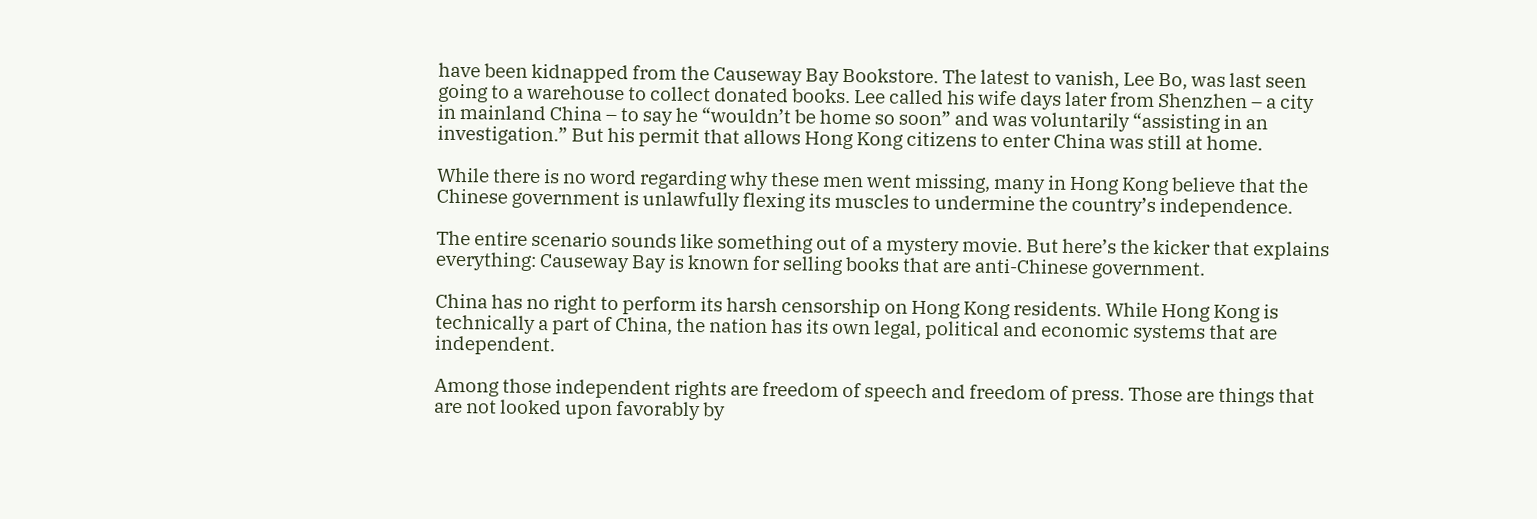have been kidnapped from the Causeway Bay Bookstore. The latest to vanish, Lee Bo, was last seen going to a warehouse to collect donated books. Lee called his wife days later from Shenzhen – a city in mainland China – to say he “wouldn’t be home so soon” and was voluntarily “assisting in an investigation.” But his permit that allows Hong Kong citizens to enter China was still at home.

While there is no word regarding why these men went missing, many in Hong Kong believe that the Chinese government is unlawfully flexing its muscles to undermine the country’s independence.

The entire scenario sounds like something out of a mystery movie. But here’s the kicker that explains everything: Causeway Bay is known for selling books that are anti-Chinese government.

China has no right to perform its harsh censorship on Hong Kong residents. While Hong Kong is technically a part of China, the nation has its own legal, political and economic systems that are independent.

Among those independent rights are freedom of speech and freedom of press. Those are things that are not looked upon favorably by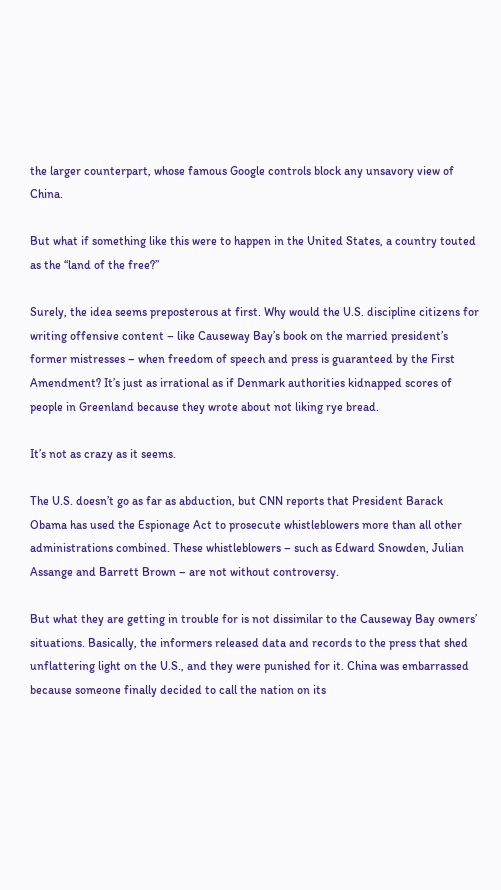the larger counterpart, whose famous Google controls block any unsavory view of China.

But what if something like this were to happen in the United States, a country touted as the “land of the free?”

Surely, the idea seems preposterous at first. Why would the U.S. discipline citizens for writing offensive content – like Causeway Bay’s book on the married president’s former mistresses – when freedom of speech and press is guaranteed by the First Amendment? It’s just as irrational as if Denmark authorities kidnapped scores of people in Greenland because they wrote about not liking rye bread.

It’s not as crazy as it seems.

The U.S. doesn’t go as far as abduction, but CNN reports that President Barack Obama has used the Espionage Act to prosecute whistleblowers more than all other administrations combined. These whistleblowers – such as Edward Snowden, Julian Assange and Barrett Brown – are not without controversy.

But what they are getting in trouble for is not dissimilar to the Causeway Bay owners’ situations. Basically, the informers released data and records to the press that shed unflattering light on the U.S., and they were punished for it. China was embarrassed because someone finally decided to call the nation on its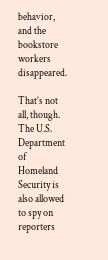behavior, and the bookstore workers disappeared.

That’s not all, though. The U.S. Department of Homeland Security is also allowed to spy on reporters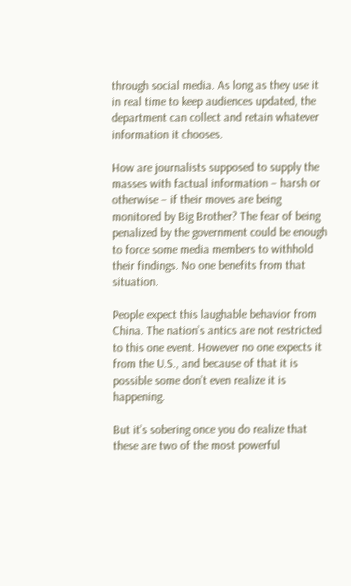through social media. As long as they use it in real time to keep audiences updated, the department can collect and retain whatever information it chooses.

How are journalists supposed to supply the masses with factual information – harsh or otherwise – if their moves are being monitored by Big Brother? The fear of being penalized by the government could be enough to force some media members to withhold their findings. No one benefits from that situation.

People expect this laughable behavior from China. The nation’s antics are not restricted to this one event. However no one expects it from the U.S., and because of that it is possible some don’t even realize it is happening.

But it’s sobering once you do realize that these are two of the most powerful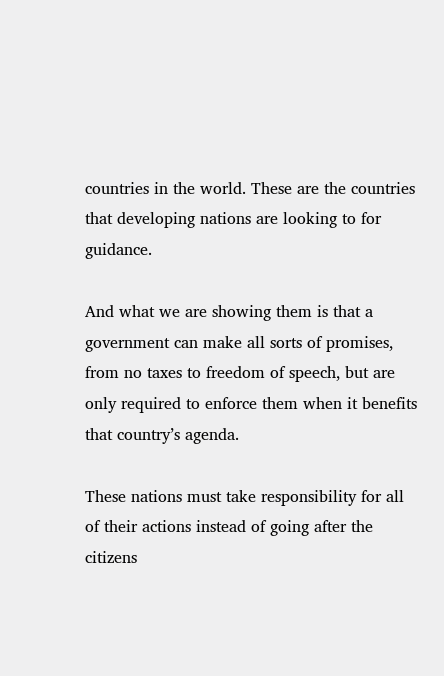countries in the world. These are the countries that developing nations are looking to for guidance.

And what we are showing them is that a government can make all sorts of promises, from no taxes to freedom of speech, but are only required to enforce them when it benefits that country’s agenda.

These nations must take responsibility for all of their actions instead of going after the citizens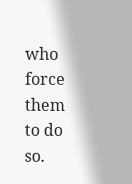who force them to do so.